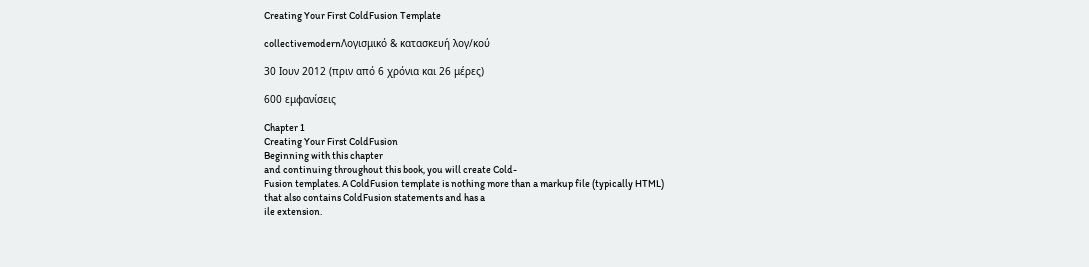Creating Your First ColdFusion Template

collectivemodernΛογισμικό & κατασκευή λογ/κού

30 Ιουν 2012 (πριν από 6 χρόνια και 26 μέρες)

600 εμφανίσεις

Chapter 1
Creating Your First ColdFusion
Beginning with this chapter
and continuing throughout this book, you will create Cold-
Fusion templates. A ColdFusion template is nothing more than a markup file (typically HTML)
that also contains ColdFusion statements and has a
ile extension.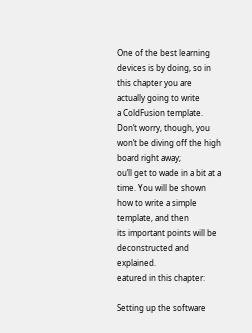One of the best learning devices is by doing, so in this chapter you are actually going to write
a ColdFusion template. Don’t worry, though, you won’t be diving off the high board right away;
ou’ll get to wade in a bit at a time. You will be shown how to write a simple template, and then
its important points will be deconstructed and explained.
eatured in this chapter:

Setting up the software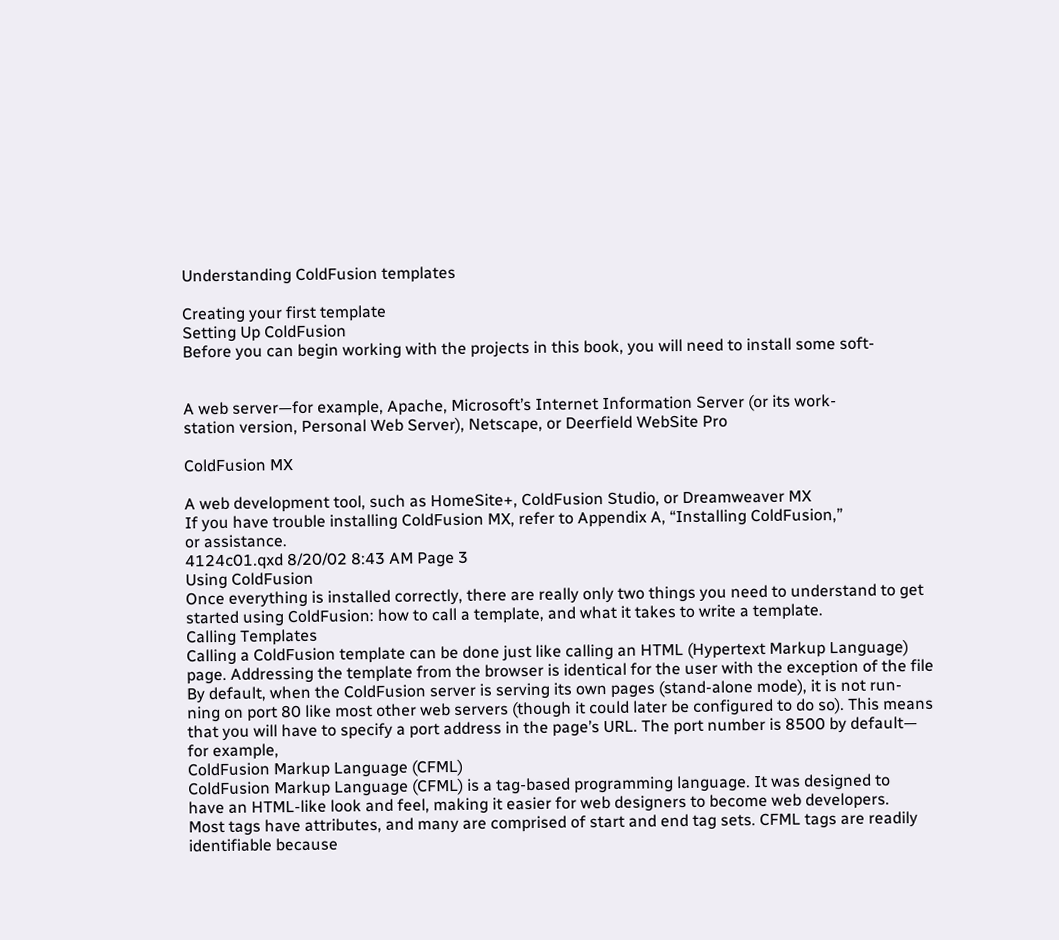Understanding ColdFusion templates

Creating your first template
Setting Up ColdFusion
Before you can begin working with the projects in this book, you will need to install some soft-


A web server—for example, Apache, Microsoft’s Internet Information Server (or its work-
station version, Personal Web Server), Netscape, or Deerfield WebSite Pro

ColdFusion MX

A web development tool, such as HomeSite+, ColdFusion Studio, or Dreamweaver MX
If you have trouble installing ColdFusion MX, refer to Appendix A, “Installing ColdFusion,”
or assistance.
4124c01.qxd 8/20/02 8:43 AM Page 3
Using ColdFusion
Once everything is installed correctly, there are really only two things you need to understand to get
started using ColdFusion: how to call a template, and what it takes to write a template.
Calling Templates
Calling a ColdFusion template can be done just like calling an HTML (Hypertext Markup Language)
page. Addressing the template from the browser is identical for the user with the exception of the file
By default, when the ColdFusion server is serving its own pages (stand-alone mode), it is not run-
ning on port 80 like most other web servers (though it could later be configured to do so). This means
that you will have to specify a port address in the page’s URL. The port number is 8500 by default—
for example,
ColdFusion Markup Language (CFML)
ColdFusion Markup Language (CFML) is a tag-based programming language. It was designed to
have an HTML-like look and feel, making it easier for web designers to become web developers.
Most tags have attributes, and many are comprised of start and end tag sets. CFML tags are readily
identifiable because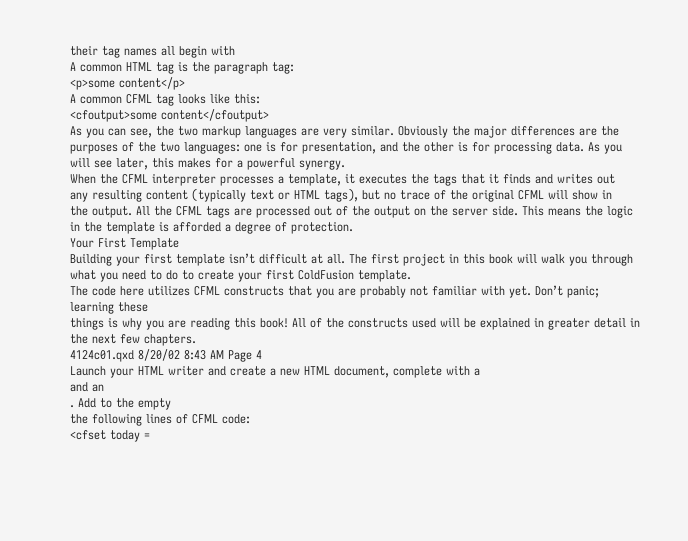their tag names all begin with
A common HTML tag is the paragraph tag:
<p>some content</p>
A common CFML tag looks like this:
<cfoutput>some content</cfoutput>
As you can see, the two markup languages are very similar. Obviously the major differences are the
purposes of the two languages: one is for presentation, and the other is for processing data. As you
will see later, this makes for a powerful synergy.
When the CFML interpreter processes a template, it executes the tags that it finds and writes out
any resulting content (typically text or HTML tags), but no trace of the original CFML will show in
the output. All the CFML tags are processed out of the output on the server side. This means the logic
in the template is afforded a degree of protection.
Your First Template
Building your first template isn’t difficult at all. The first project in this book will walk you through
what you need to do to create your first ColdFusion template.
The code here utilizes CFML constructs that you are probably not familiar with yet. Don’t panic; learning these
things is why you are reading this book! All of the constructs used will be explained in greater detail in the next few chapters.
4124c01.qxd 8/20/02 8:43 AM Page 4
Launch your HTML writer and create a new HTML document, complete with a
and an
. Add to the empty
the following lines of CFML code:
<cfset today =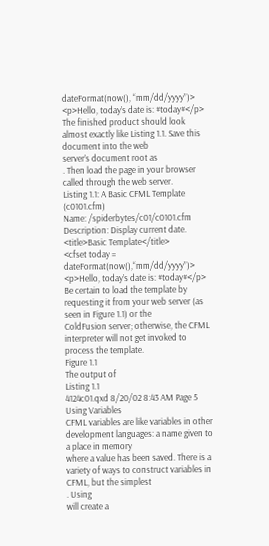dateFormat(now(), “mm/dd/yyyy”)>
<p>Hello, today’s date is: #today#</p>
The finished product should look almost exactly like Listing 1.1. Save this document into the web
server’s document root as
. Then load the page in your browser called through the web server.
Listing 1.1: A Basic CFML Template (c0101.cfm)
Name: /spiderbytes/c01/c0101.cfm
Description: Display current date.
<title>Basic Template</title>
<cfset today = dateFormat(now(),“mm/dd/yyyy”)>
<p>Hello, today’s date is: #today#</p>
Be certain to load the template by requesting it from your web server (as seen in Figure 1.1) or the
ColdFusion server; otherwise, the CFML interpreter will not get invoked to process the template.
Figure 1.1
The output of
Listing 1.1
4124c01.qxd 8/20/02 8:43 AM Page 5
Using Variables
CFML variables are like variables in other development languages: a name given to a place in memory
where a value has been saved. There is a variety of ways to construct variables in CFML, but the simplest
. Using
will create a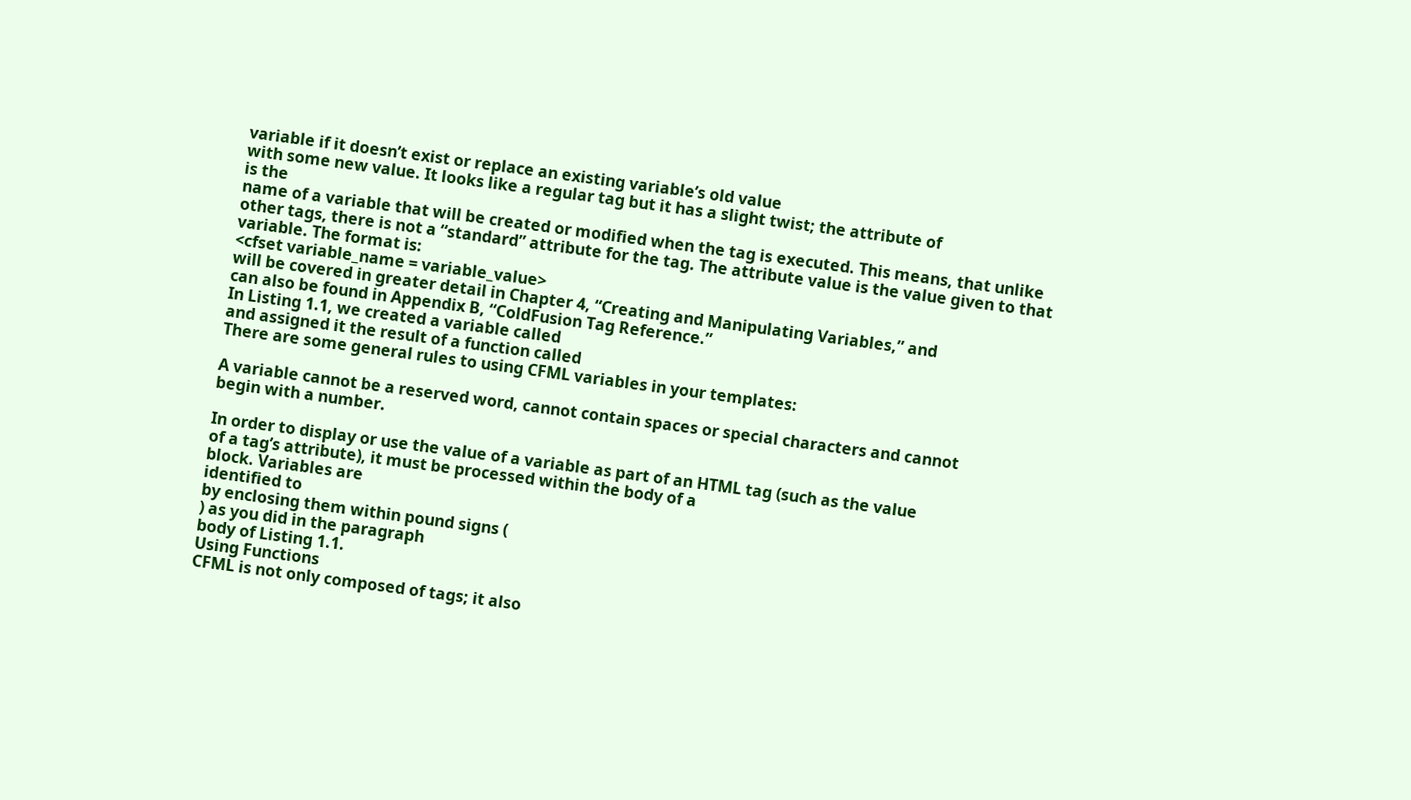variable if it doesn’t exist or replace an existing variable’s old value
with some new value. It looks like a regular tag but it has a slight twist; the attribute of
is the
name of a variable that will be created or modified when the tag is executed. This means, that unlike
other tags, there is not a “standard” attribute for the tag. The attribute value is the value given to that
variable. The format is:
<cfset variable_name = variable_value>
will be covered in greater detail in Chapter 4, “Creating and Manipulating Variables,” and
can also be found in Appendix B, “ColdFusion Tag Reference.”
In Listing 1.1, we created a variable called
and assigned it the result of a function called
There are some general rules to using CFML variables in your templates:

A variable cannot be a reserved word, cannot contain spaces or special characters and cannot
begin with a number.

In order to display or use the value of a variable as part of an HTML tag (such as the value
of a tag’s attribute), it must be processed within the body of a
block. Variables are
identified to
by enclosing them within pound signs (
) as you did in the paragraph
body of Listing 1.1.
Using Functions
CFML is not only composed of tags; it also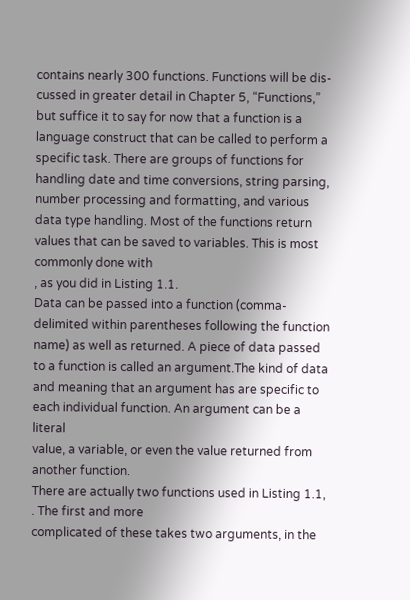contains nearly 300 functions. Functions will be dis-
cussed in greater detail in Chapter 5, “Functions,” but suffice it to say for now that a function is a
language construct that can be called to perform a specific task. There are groups of functions for
handling date and time conversions, string parsing, number processing and formatting, and various
data type handling. Most of the functions return values that can be saved to variables. This is most
commonly done with
, as you did in Listing 1.1.
Data can be passed into a function (comma-delimited within parentheses following the function
name) as well as returned. A piece of data passed to a function is called an argument.The kind of data
and meaning that an argument has are specific to each individual function. An argument can be a literal
value, a variable, or even the value returned from another function.
There are actually two functions used in Listing 1.1,
. The first and more
complicated of these takes two arguments, in the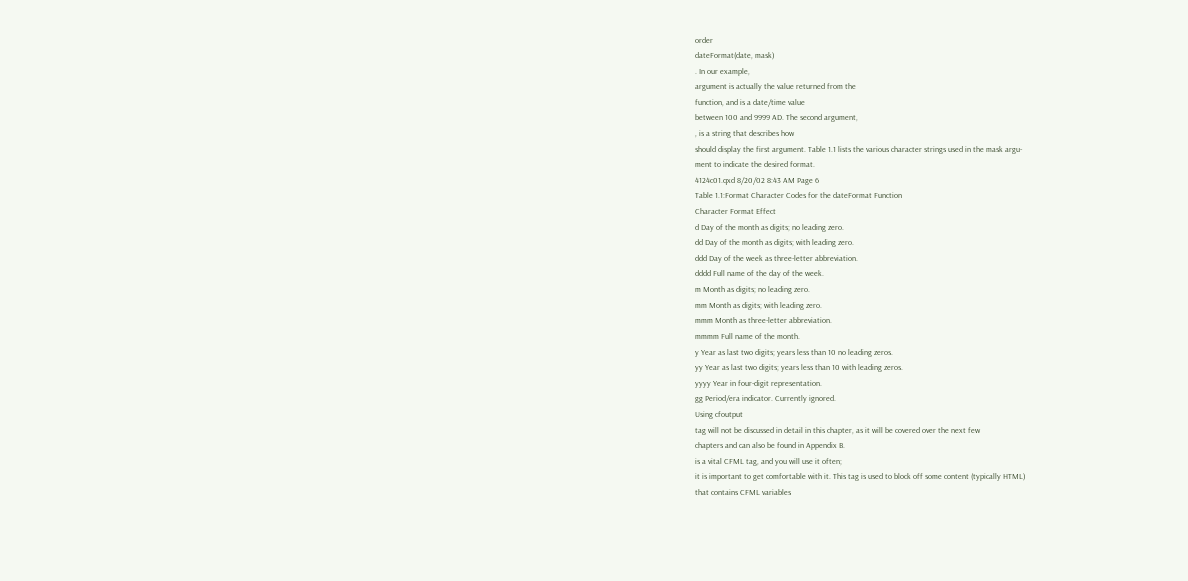order
dateFormat(date, mask)
. In our example,
argument is actually the value returned from the
function, and is a date/time value
between 100 and 9999 AD. The second argument,
, is a string that describes how
should display the first argument. Table 1.1 lists the various character strings used in the mask argu-
ment to indicate the desired format.
4124c01.qxd 8/20/02 8:43 AM Page 6
Table 1.1:Format Character Codes for the dateFormat Function
Character Format Effect
d Day of the month as digits; no leading zero.
dd Day of the month as digits; with leading zero.
ddd Day of the week as three-letter abbreviation.
dddd Full name of the day of the week.
m Month as digits; no leading zero.
mm Month as digits; with leading zero.
mmm Month as three-letter abbreviation.
mmmm Full name of the month.
y Year as last two digits; years less than 10 no leading zeros.
yy Year as last two digits; years less than 10 with leading zeros.
yyyy Year in four-digit representation.
gg Period/era indicator. Currently ignored.
Using cfoutput
tag will not be discussed in detail in this chapter, as it will be covered over the next few
chapters and can also be found in Appendix B.
is a vital CFML tag, and you will use it often;
it is important to get comfortable with it. This tag is used to block off some content (typically HTML)
that contains CFML variables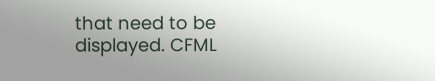that need to be displayed. CFML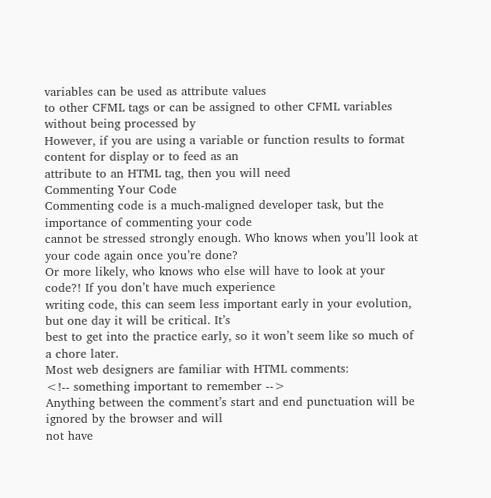variables can be used as attribute values
to other CFML tags or can be assigned to other CFML variables without being processed by
However, if you are using a variable or function results to format content for display or to feed as an
attribute to an HTML tag, then you will need
Commenting Your Code
Commenting code is a much-maligned developer task, but the importance of commenting your code
cannot be stressed strongly enough. Who knows when you’ll look at your code again once you’re done?
Or more likely, who knows who else will have to look at your code?! If you don’t have much experience
writing code, this can seem less important early in your evolution, but one day it will be critical. It’s
best to get into the practice early, so it won’t seem like so much of a chore later.
Most web designers are familiar with HTML comments:
<!-- something important to remember -->
Anything between the comment’s start and end punctuation will be ignored by the browser and will
not have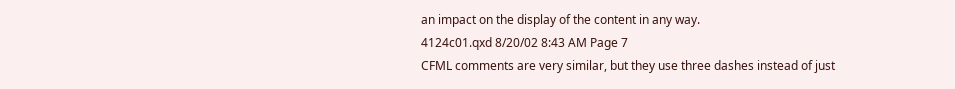an impact on the display of the content in any way.
4124c01.qxd 8/20/02 8:43 AM Page 7
CFML comments are very similar, but they use three dashes instead of just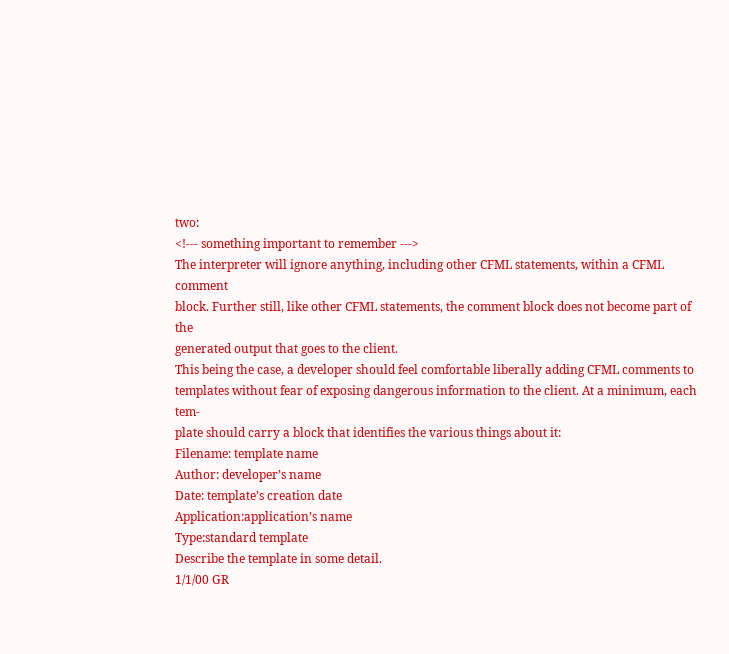two:
<!--- something important to remember --->
The interpreter will ignore anything, including other CFML statements, within a CFML comment
block. Further still, like other CFML statements, the comment block does not become part of the
generated output that goes to the client.
This being the case, a developer should feel comfortable liberally adding CFML comments to
templates without fear of exposing dangerous information to the client. At a minimum, each tem-
plate should carry a block that identifies the various things about it:
Filename: template name
Author: developer’s name
Date: template’s creation date
Application:application’s name
Type:standard template
Describe the template in some detail.
1/1/00 GR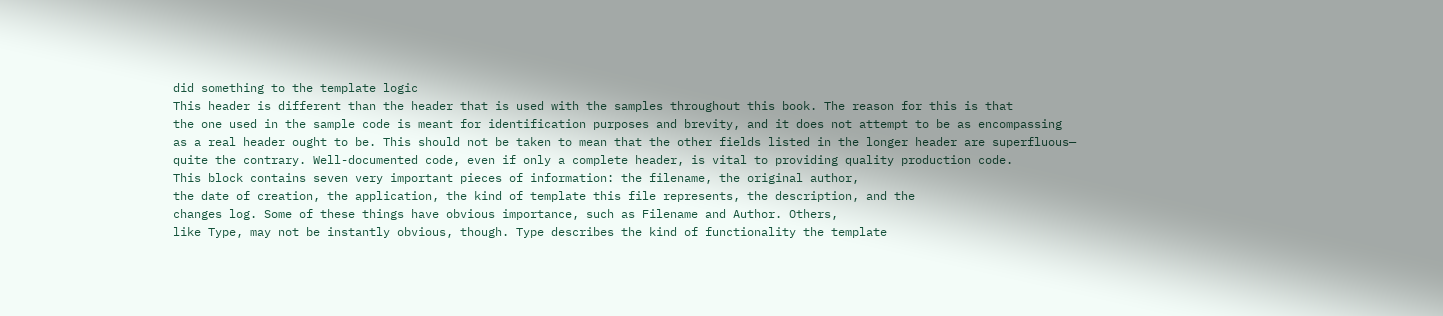did something to the template logic
This header is different than the header that is used with the samples throughout this book. The reason for this is that
the one used in the sample code is meant for identification purposes and brevity, and it does not attempt to be as encompassing
as a real header ought to be. This should not be taken to mean that the other fields listed in the longer header are superfluous—
quite the contrary. Well-documented code, even if only a complete header, is vital to providing quality production code.
This block contains seven very important pieces of information: the filename, the original author,
the date of creation, the application, the kind of template this file represents, the description, and the
changes log. Some of these things have obvious importance, such as Filename and Author. Others,
like Type, may not be instantly obvious, though. Type describes the kind of functionality the template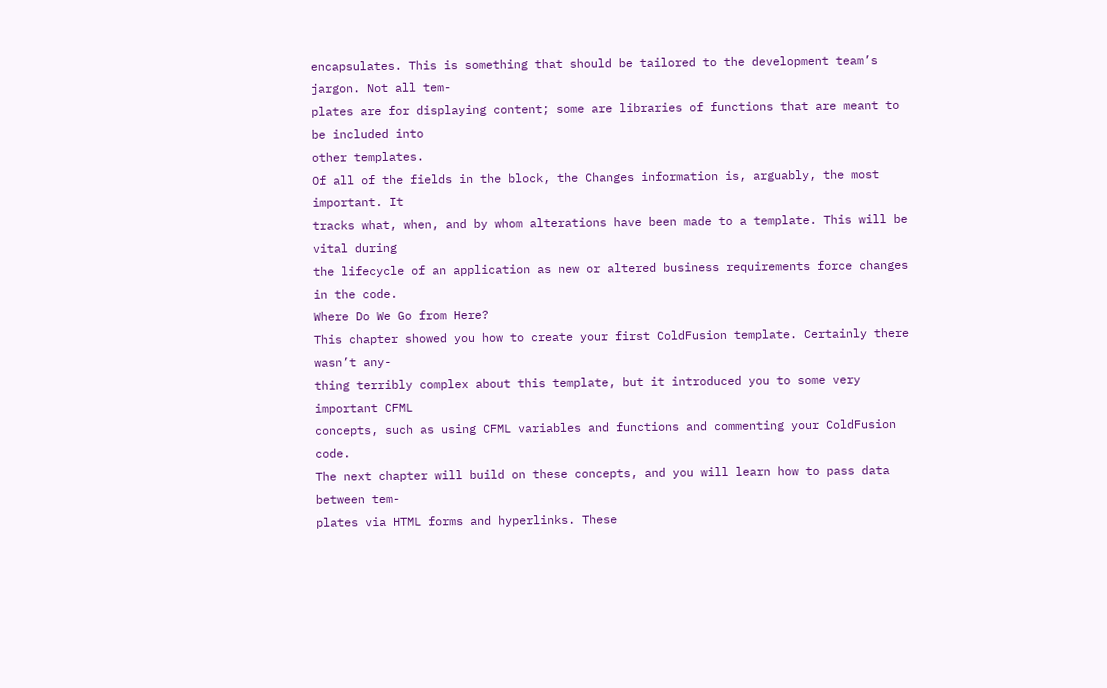encapsulates. This is something that should be tailored to the development team’s jargon. Not all tem-
plates are for displaying content; some are libraries of functions that are meant to be included into
other templates.
Of all of the fields in the block, the Changes information is, arguably, the most important. It
tracks what, when, and by whom alterations have been made to a template. This will be vital during
the lifecycle of an application as new or altered business requirements force changes in the code.
Where Do We Go from Here?
This chapter showed you how to create your first ColdFusion template. Certainly there wasn’t any-
thing terribly complex about this template, but it introduced you to some very important CFML
concepts, such as using CFML variables and functions and commenting your ColdFusion code.
The next chapter will build on these concepts, and you will learn how to pass data between tem-
plates via HTML forms and hyperlinks. These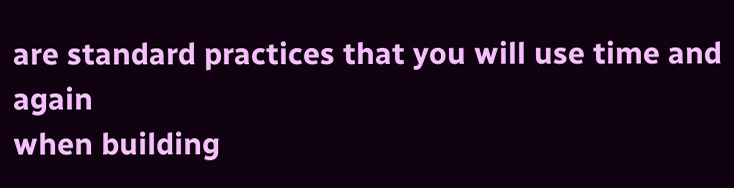are standard practices that you will use time and again
when building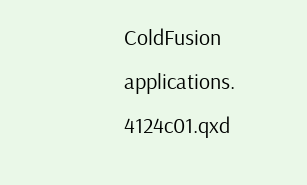ColdFusion applications.
4124c01.qxd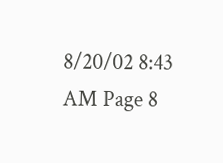8/20/02 8:43 AM Page 8